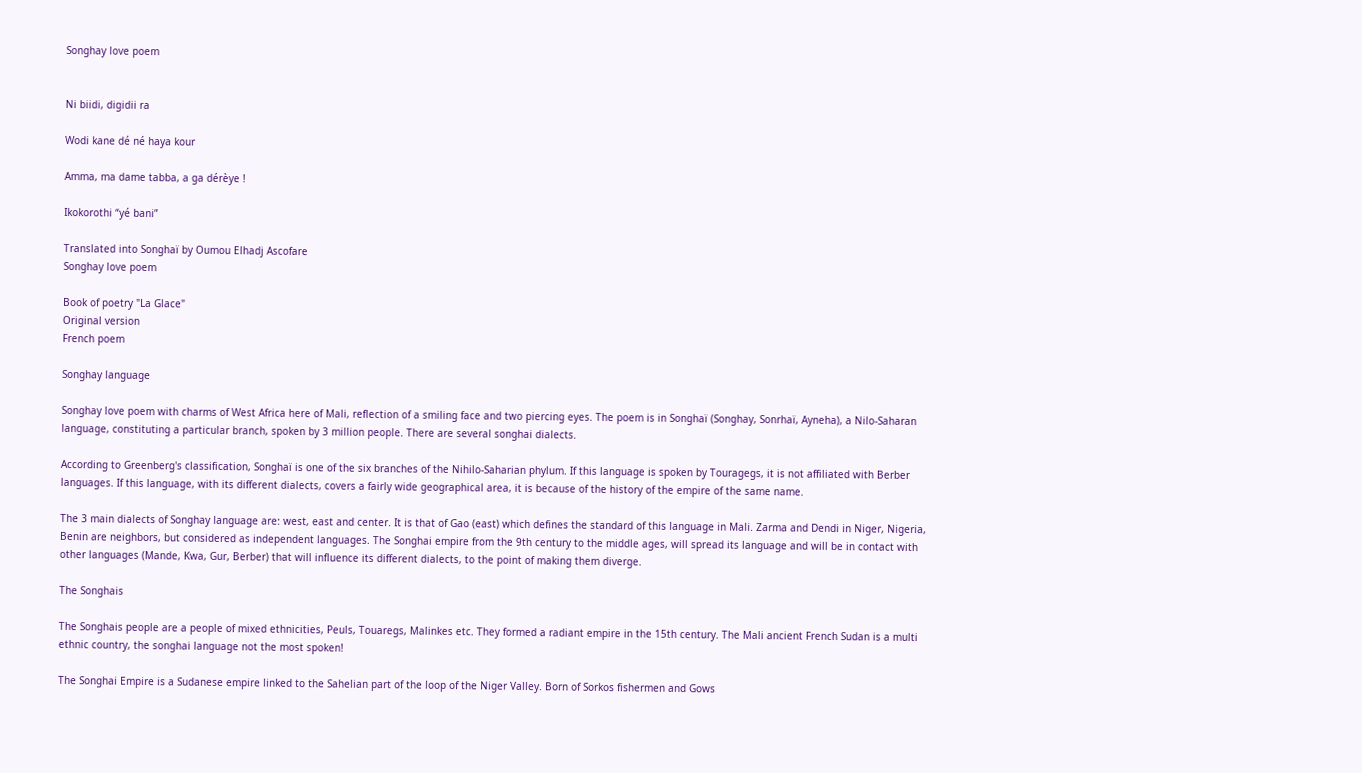Songhay love poem


Ni biidi, digidii ra

Wodi kane dé né haya kour

Amma, ma dame tabba, a ga dérèye !

Ikokorothi “yé bani”

Translated into Songhaï by Oumou Elhadj Ascofare
Songhay love poem

Book of poetry "La Glace"
Original version
French poem

Songhay language

Songhay love poem with charms of West Africa here of Mali, reflection of a smiling face and two piercing eyes. The poem is in Songhaï (Songhay, Sonrhaï, Ayneha), a Nilo-Saharan language, constituting a particular branch, spoken by 3 million people. There are several songhai dialects.

According to Greenberg's classification, Songhaï is one of the six branches of the Nihilo-Saharian phylum. If this language is spoken by Touragegs, it is not affiliated with Berber languages. If this language, with its different dialects, covers a fairly wide geographical area, it is because of the history of the empire of the same name.

The 3 main dialects of Songhay language are: west, east and center. It is that of Gao (east) which defines the standard of this language in Mali. Zarma and Dendi in Niger, Nigeria, Benin are neighbors, but considered as independent languages. The Songhai empire from the 9th century to the middle ages, will spread its language and will be in contact with other languages (Mande, Kwa, Gur, Berber) that will influence its different dialects, to the point of making them diverge.

The Songhais

The Songhais people are a people of mixed ethnicities, Peuls, Touaregs, Malinkes etc. They formed a radiant empire in the 15th century. The Mali ancient French Sudan is a multi ethnic country, the songhai language not the most spoken!

The Songhai Empire is a Sudanese empire linked to the Sahelian part of the loop of the Niger Valley. Born of Sorkos fishermen and Gows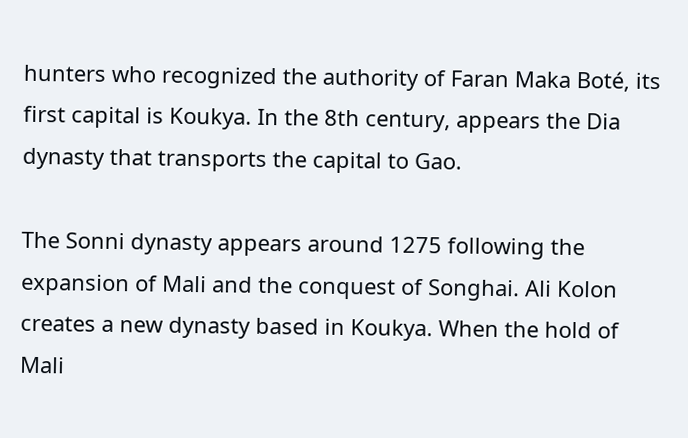hunters who recognized the authority of Faran Maka Boté, its first capital is Koukya. In the 8th century, appears the Dia dynasty that transports the capital to Gao.

The Sonni dynasty appears around 1275 following the expansion of Mali and the conquest of Songhai. Ali Kolon creates a new dynasty based in Koukya. When the hold of Mali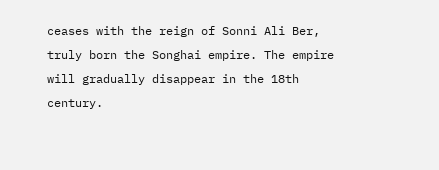ceases with the reign of Sonni Ali Ber, truly born the Songhai empire. The empire will gradually disappear in the 18th century.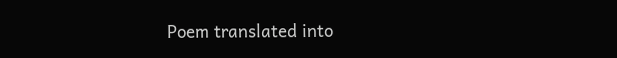Poem translated into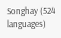Songhay (524 languages)